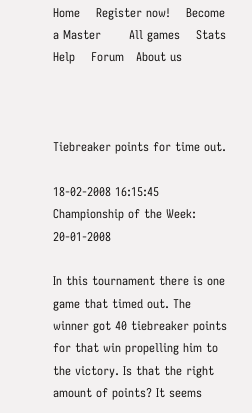Home    Register now!    Become a Master       All games    Stats    Help    Forum   About us



Tiebreaker points for time out.

18-02-2008 16:15:45
Championship of the Week: 20-01-2008

In this tournament there is one game that timed out. The winner got 40 tiebreaker points for that win propelling him to the victory. Is that the right amount of points? It seems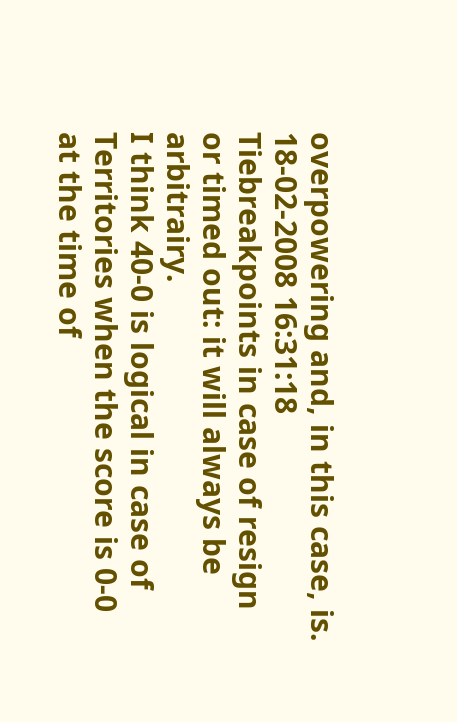overpowering and, in this case, is.
18-02-2008 16:31:18
Tiebreakpoints in case of resign or timed out: it will always be arbitrairy.
I think 40-0 is logical in case of Territories when the score is 0-0 at the time of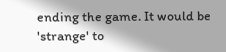ending the game. It would be 'strange' to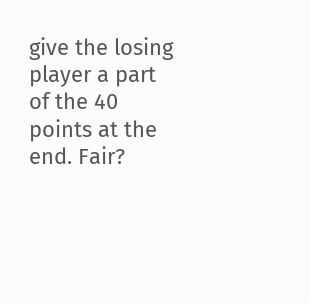give the losing player a part of the 40 points at the end. Fair?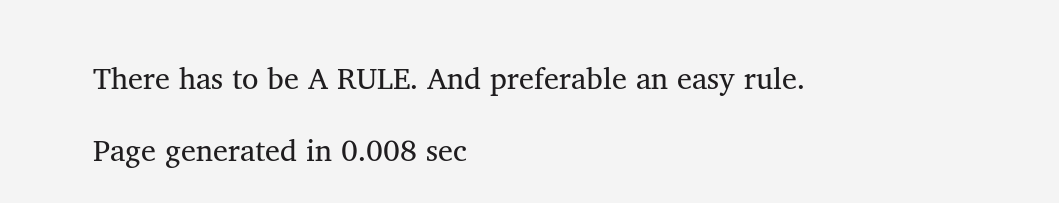There has to be A RULE. And preferable an easy rule.

Page generated in 0.008 sec